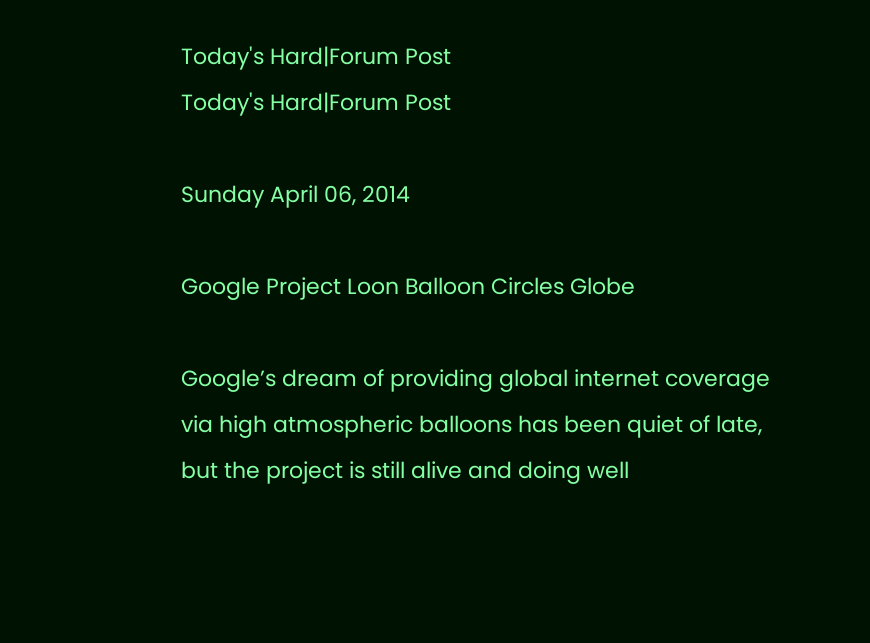Today's Hard|Forum Post
Today's Hard|Forum Post

Sunday April 06, 2014

Google Project Loon Balloon Circles Globe

Google’s dream of providing global internet coverage via high atmospheric balloons has been quiet of late, but the project is still alive and doing well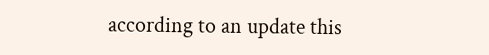according to an update this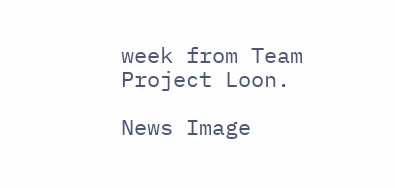week from Team Project Loon.

News Image